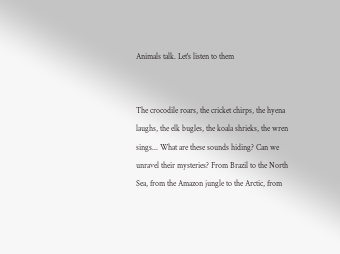Animals talk. Let's listen to them


The crocodile roars, the cricket chirps, the hyena laughs, the elk bugles, the koala shrieks, the wren sings... What are these sounds hiding? Can we unravel their mysteries? From Brazil to the North Sea, from the Amazon jungle to the Arctic, from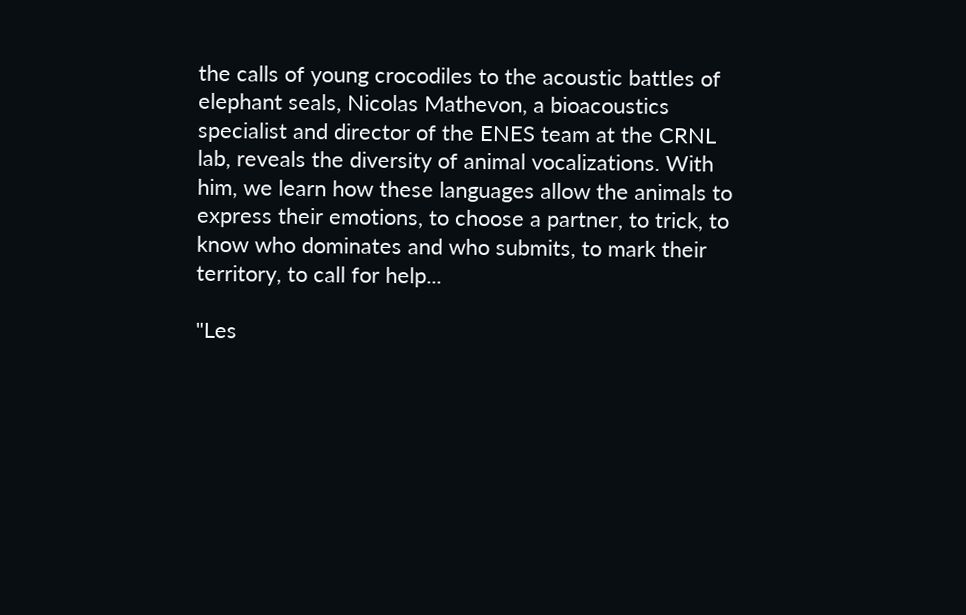the calls of young crocodiles to the acoustic battles of elephant seals, Nicolas Mathevon, a bioacoustics specialist and director of the ENES team at the CRNL lab, reveals the diversity of animal vocalizations. With him, we learn how these languages allow the animals to express their emotions, to choose a partner, to trick, to know who dominates and who submits, to mark their territory, to call for help...

"Les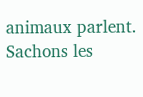animaux parlent. Sachons les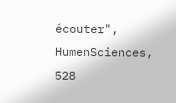écouter", HumenSciences, 528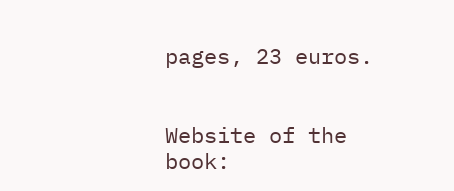pages, 23 euros.


Website of the book: